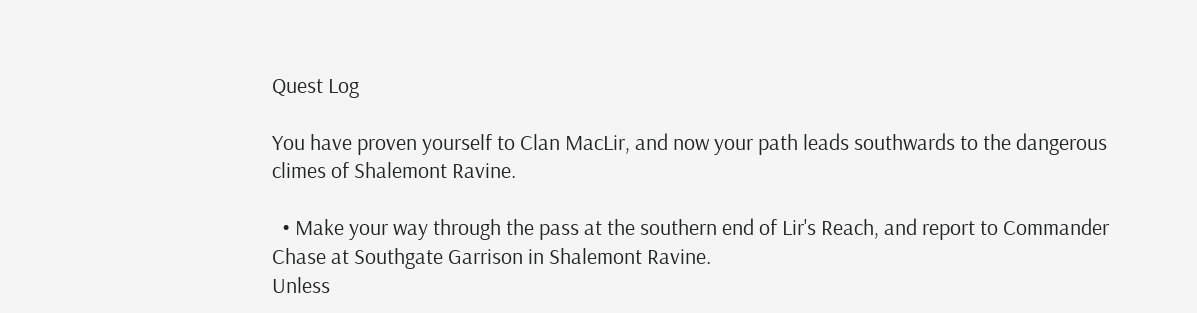Quest Log

You have proven yourself to Clan MacLir, and now your path leads southwards to the dangerous climes of Shalemont Ravine.

  • Make your way through the pass at the southern end of Lir's Reach, and report to Commander Chase at Southgate Garrison in Shalemont Ravine.
Unless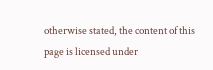otherwise stated, the content of this page is licensed under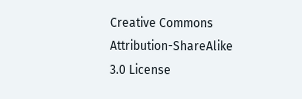Creative Commons Attribution-ShareAlike 3.0 License